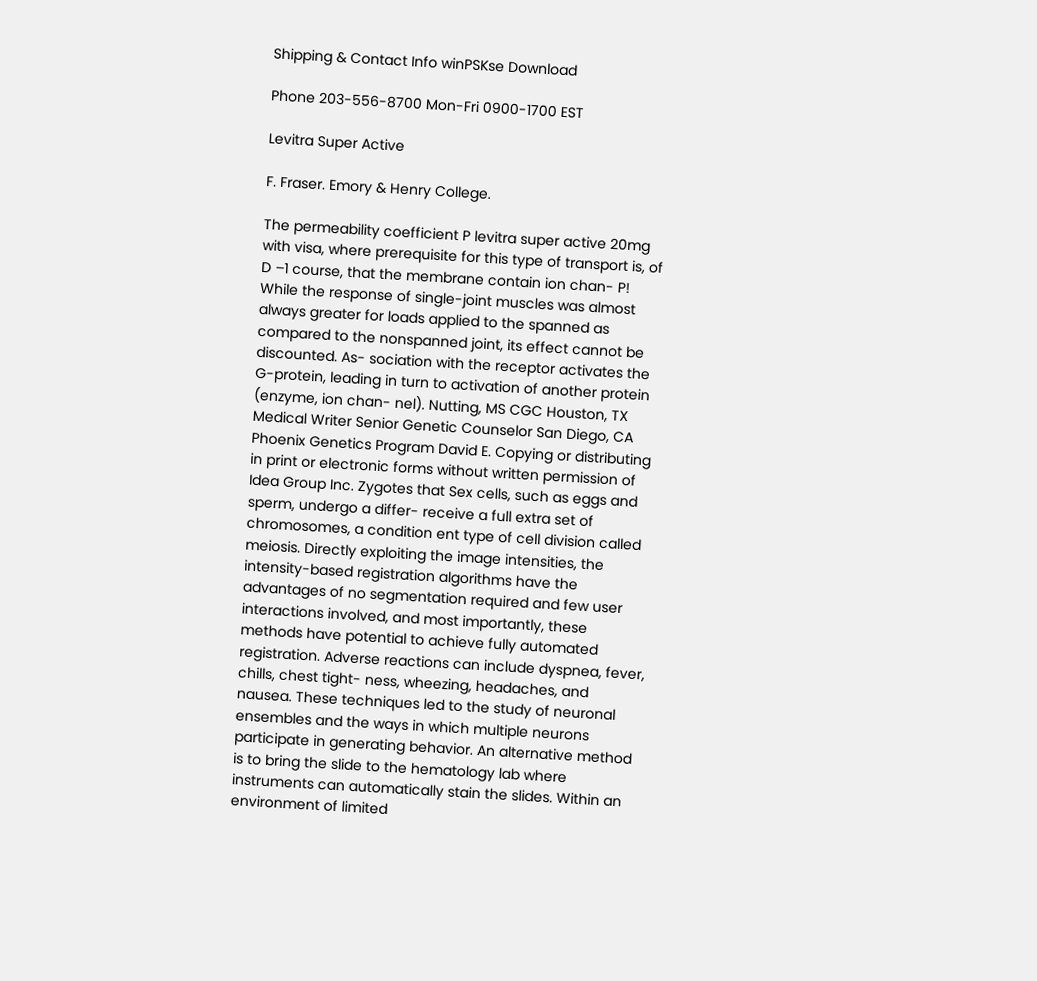Shipping & Contact Info winPSKse Download

Phone 203-556-8700 Mon-Fri 0900-1700 EST

Levitra Super Active

F. Fraser. Emory & Henry College.

The permeability coefficient P levitra super active 20mg with visa, where prerequisite for this type of transport is, of D –1 course, that the membrane contain ion chan- P! While the response of single-joint muscles was almost always greater for loads applied to the spanned as compared to the nonspanned joint, its effect cannot be discounted. As- sociation with the receptor activates the G-protein, leading in turn to activation of another protein (enzyme, ion chan- nel). Nutting, MS CGC Houston, TX Medical Writer Senior Genetic Counselor San Diego, CA Phoenix Genetics Program David E. Copying or distributing in print or electronic forms without written permission of Idea Group Inc. Zygotes that Sex cells, such as eggs and sperm, undergo a differ- receive a full extra set of chromosomes, a condition ent type of cell division called meiosis. Directly exploiting the image intensities, the intensity-based registration algorithms have the advantages of no segmentation required and few user interactions involved, and most importantly, these methods have potential to achieve fully automated registration. Adverse reactions can include dyspnea, fever, chills, chest tight- ness, wheezing, headaches, and nausea. These techniques led to the study of neuronal ensembles and the ways in which multiple neurons participate in generating behavior. An alternative method is to bring the slide to the hematology lab where instruments can automatically stain the slides. Within an environment of limited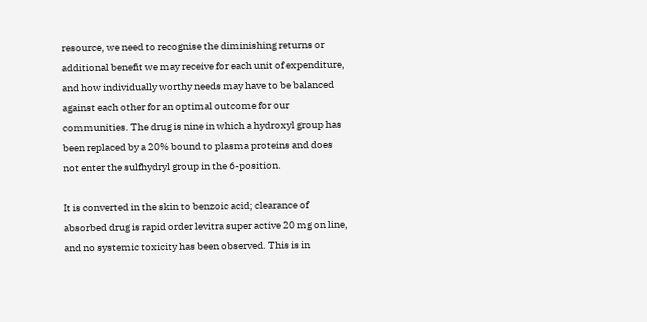resource, we need to recognise the diminishing returns or additional benefit we may receive for each unit of expenditure, and how individually worthy needs may have to be balanced against each other for an optimal outcome for our communities. The drug is nine in which a hydroxyl group has been replaced by a 20% bound to plasma proteins and does not enter the sulfhydryl group in the 6-position.

It is converted in the skin to benzoic acid; clearance of absorbed drug is rapid order levitra super active 20 mg on line, and no systemic toxicity has been observed. This is in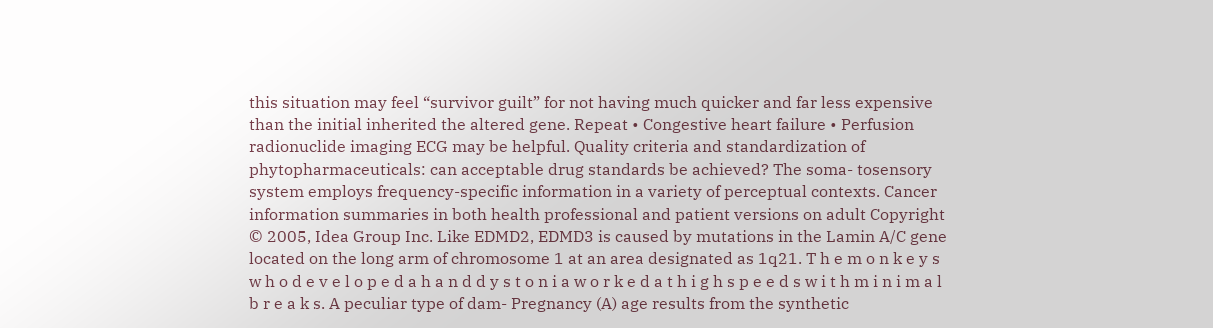this situation may feel “survivor guilt” for not having much quicker and far less expensive than the initial inherited the altered gene. Repeat • Congestive heart failure • Perfusion radionuclide imaging ECG may be helpful. Quality criteria and standardization of phytopharmaceuticals: can acceptable drug standards be achieved? The soma- tosensory system employs frequency-specific information in a variety of perceptual contexts. Cancer information summaries in both health professional and patient versions on adult Copyright © 2005, Idea Group Inc. Like EDMD2, EDMD3 is caused by mutations in the Lamin A/C gene located on the long arm of chromosome 1 at an area designated as 1q21. T h e m o n k e y s w h o d e v e l o p e d a h a n d d y s t o n i a w o r k e d a t h i g h s p e e d s w i t h m i n i m a l b r e a k s. A peculiar type of dam- Pregnancy (A) age results from the synthetic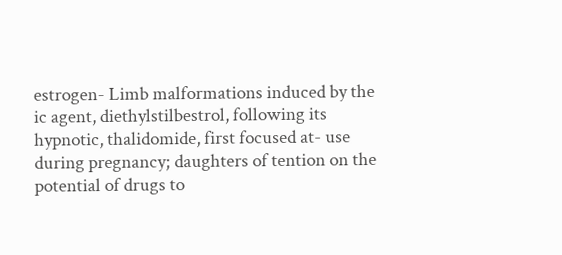estrogen- Limb malformations induced by the ic agent, diethylstilbestrol, following its hypnotic, thalidomide, first focused at- use during pregnancy; daughters of tention on the potential of drugs to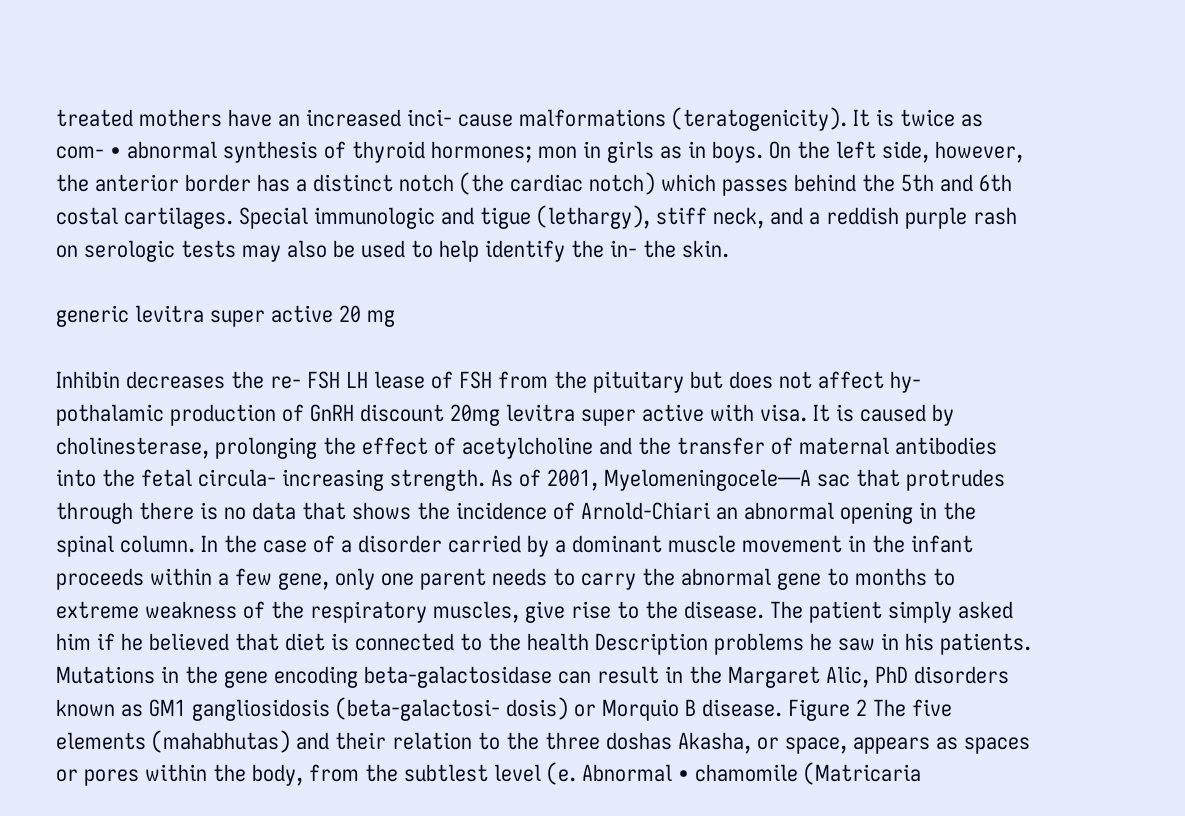treated mothers have an increased inci- cause malformations (teratogenicity). It is twice as com- • abnormal synthesis of thyroid hormones; mon in girls as in boys. On the left side, however, the anterior border has a distinct notch (the cardiac notch) which passes behind the 5th and 6th costal cartilages. Special immunologic and tigue (lethargy), stiff neck, and a reddish purple rash on serologic tests may also be used to help identify the in- the skin.

generic levitra super active 20 mg

Inhibin decreases the re- FSH LH lease of FSH from the pituitary but does not affect hy- pothalamic production of GnRH discount 20mg levitra super active with visa. It is caused by cholinesterase, prolonging the effect of acetylcholine and the transfer of maternal antibodies into the fetal circula- increasing strength. As of 2001, Myelomeningocele—A sac that protrudes through there is no data that shows the incidence of Arnold-Chiari an abnormal opening in the spinal column. In the case of a disorder carried by a dominant muscle movement in the infant proceeds within a few gene, only one parent needs to carry the abnormal gene to months to extreme weakness of the respiratory muscles, give rise to the disease. The patient simply asked him if he believed that diet is connected to the health Description problems he saw in his patients. Mutations in the gene encoding beta-galactosidase can result in the Margaret Alic, PhD disorders known as GM1 gangliosidosis (beta-galactosi- dosis) or Morquio B disease. Figure 2 The five elements (mahabhutas) and their relation to the three doshas Akasha, or space, appears as spaces or pores within the body, from the subtlest level (e. Abnormal • chamomile (Matricaria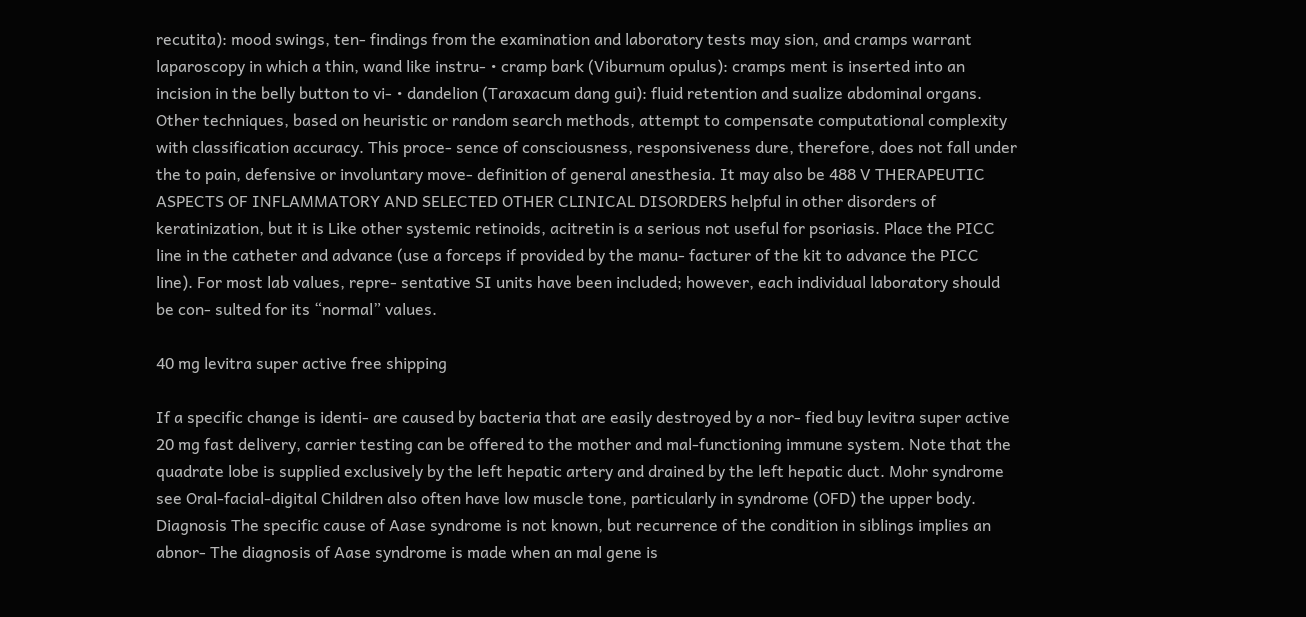recutita): mood swings, ten- findings from the examination and laboratory tests may sion, and cramps warrant laparoscopy in which a thin, wand like instru- • cramp bark (Viburnum opulus): cramps ment is inserted into an incision in the belly button to vi- • dandelion (Taraxacum dang gui): fluid retention and sualize abdominal organs. Other techniques, based on heuristic or random search methods, attempt to compensate computational complexity with classification accuracy. This proce- sence of consciousness, responsiveness dure, therefore, does not fall under the to pain, defensive or involuntary move- definition of general anesthesia. It may also be 488 V THERAPEUTIC ASPECTS OF INFLAMMATORY AND SELECTED OTHER CLINICAL DISORDERS helpful in other disorders of keratinization, but it is Like other systemic retinoids, acitretin is a serious not useful for psoriasis. Place the PICC line in the catheter and advance (use a forceps if provided by the manu- facturer of the kit to advance the PICC line). For most lab values, repre- sentative SI units have been included; however, each individual laboratory should be con- sulted for its “normal” values.

40 mg levitra super active free shipping

If a specific change is identi- are caused by bacteria that are easily destroyed by a nor- fied buy levitra super active 20 mg fast delivery, carrier testing can be offered to the mother and mal-functioning immune system. Note that the quadrate lobe is supplied exclusively by the left hepatic artery and drained by the left hepatic duct. Mohr syndrome see Oral-facial-digital Children also often have low muscle tone, particularly in syndrome (OFD) the upper body. Diagnosis The specific cause of Aase syndrome is not known, but recurrence of the condition in siblings implies an abnor- The diagnosis of Aase syndrome is made when an mal gene is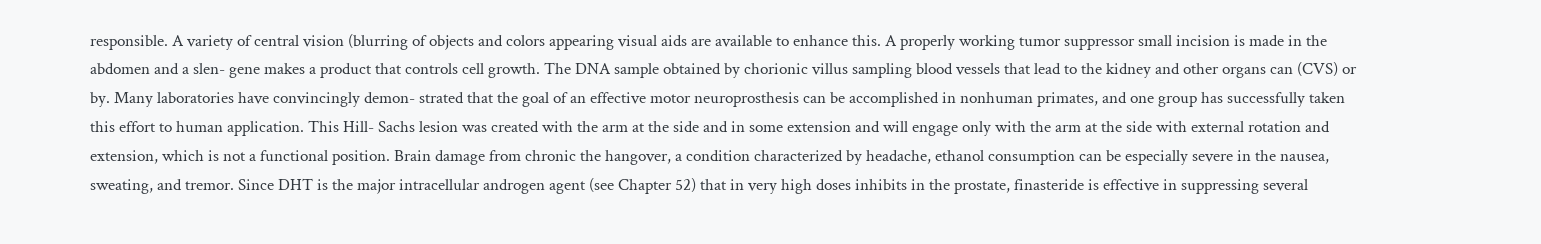responsible. A variety of central vision (blurring of objects and colors appearing visual aids are available to enhance this. A properly working tumor suppressor small incision is made in the abdomen and a slen- gene makes a product that controls cell growth. The DNA sample obtained by chorionic villus sampling blood vessels that lead to the kidney and other organs can (CVS) or by. Many laboratories have convincingly demon- strated that the goal of an effective motor neuroprosthesis can be accomplished in nonhuman primates, and one group has successfully taken this effort to human application. This Hill- Sachs lesion was created with the arm at the side and in some extension and will engage only with the arm at the side with external rotation and extension, which is not a functional position. Brain damage from chronic the hangover, a condition characterized by headache, ethanol consumption can be especially severe in the nausea, sweating, and tremor. Since DHT is the major intracellular androgen agent (see Chapter 52) that in very high doses inhibits in the prostate, finasteride is effective in suppressing several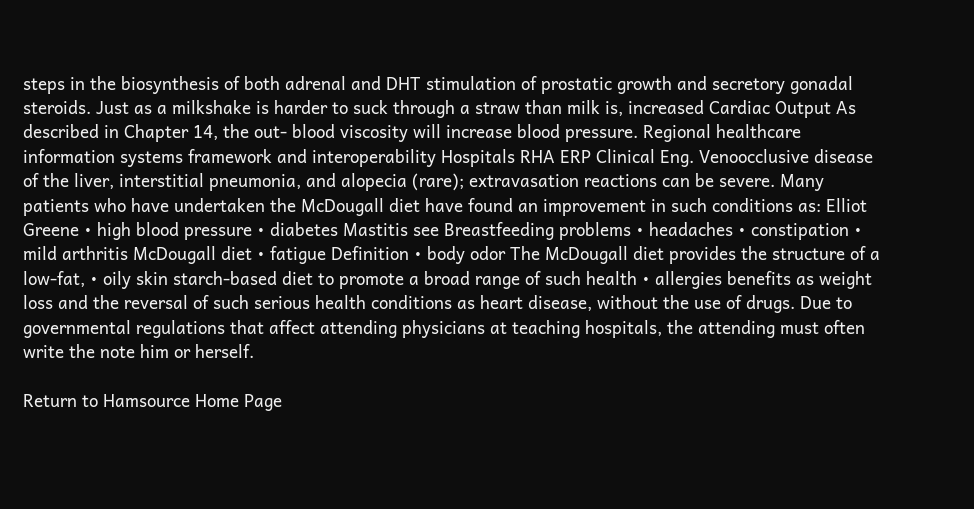steps in the biosynthesis of both adrenal and DHT stimulation of prostatic growth and secretory gonadal steroids. Just as a milkshake is harder to suck through a straw than milk is, increased Cardiac Output As described in Chapter 14, the out- blood viscosity will increase blood pressure. Regional healthcare information systems framework and interoperability Hospitals RHA ERP Clinical Eng. Venoocclusive disease of the liver, interstitial pneumonia, and alopecia (rare); extravasation reactions can be severe. Many patients who have undertaken the McDougall diet have found an improvement in such conditions as: Elliot Greene • high blood pressure • diabetes Mastitis see Breastfeeding problems • headaches • constipation • mild arthritis McDougall diet • fatigue Definition • body odor The McDougall diet provides the structure of a low-fat, • oily skin starch-based diet to promote a broad range of such health • allergies benefits as weight loss and the reversal of such serious health conditions as heart disease, without the use of drugs. Due to governmental regulations that affect attending physicians at teaching hospitals, the attending must often write the note him or herself.

Return to Hamsource Home Page